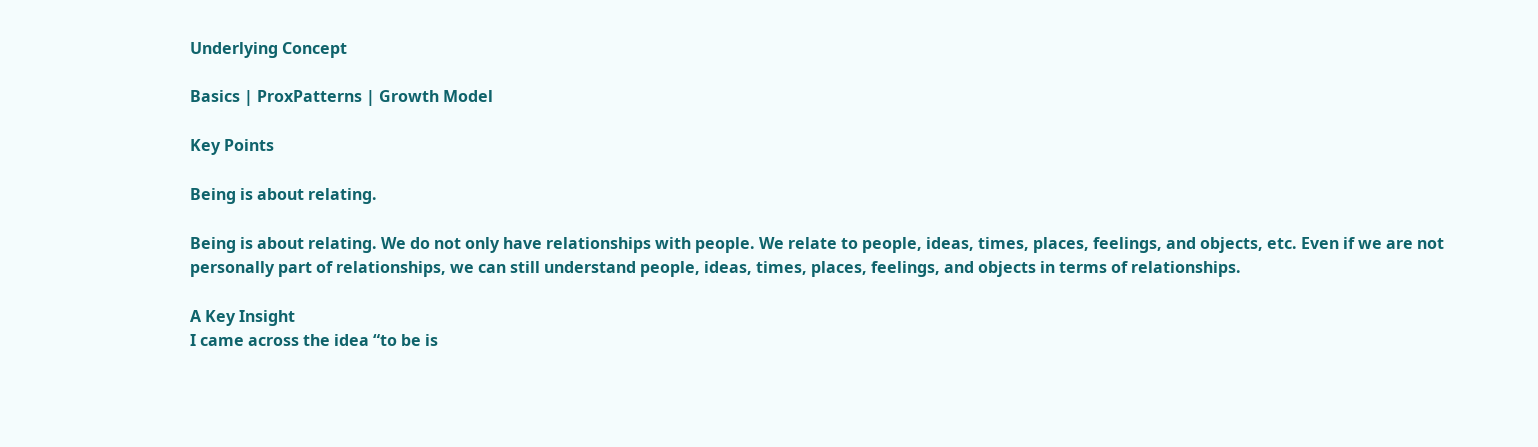Underlying Concept

Basics | ProxPatterns | Growth Model

Key Points

Being is about relating.

Being is about relating. We do not only have relationships with people. We relate to people, ideas, times, places, feelings, and objects, etc. Even if we are not personally part of relationships, we can still understand people, ideas, times, places, feelings, and objects in terms of relationships.

A Key Insight
I came across the idea “to be is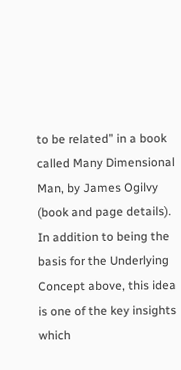to be related” in a book called Many Dimensional Man, by James Ogilvy (book and page details). In addition to being the basis for the Underlying Concept above, this idea is one of the key insights which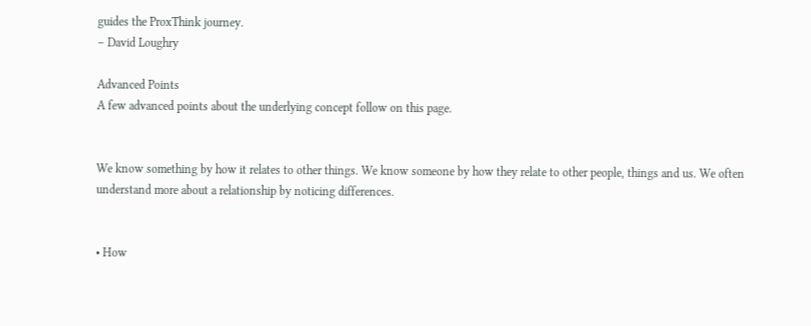guides the ProxThink journey.
– David Loughry

Advanced Points
A few advanced points about the underlying concept follow on this page.


We know something by how it relates to other things. We know someone by how they relate to other people, things and us. We often understand more about a relationship by noticing differences.


• How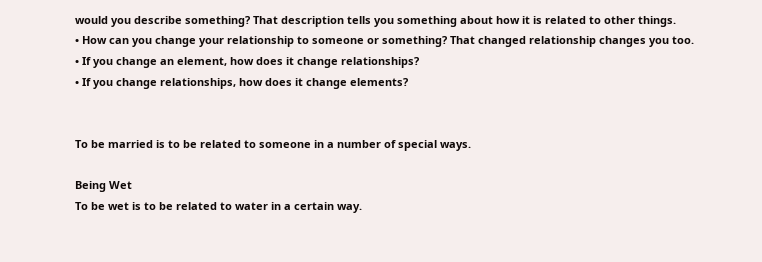would you describe something? That description tells you something about how it is related to other things.
• How can you change your relationship to someone or something? That changed relationship changes you too.
• If you change an element, how does it change relationships?
• If you change relationships, how does it change elements?


To be married is to be related to someone in a number of special ways.

Being Wet
To be wet is to be related to water in a certain way.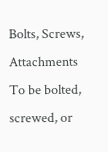Bolts, Screws, Attachments
To be bolted, screwed, or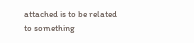attached is to be related to something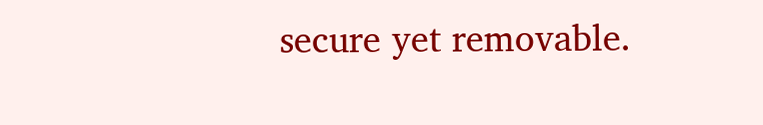secure yet removable.